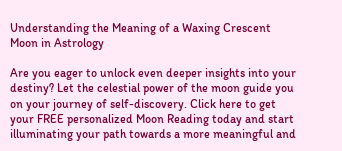Understanding the Meaning of a Waxing Crescent Moon in Astrology

Are you eager to unlock even deeper insights into your destiny? Let the celestial power of the moon guide you on your journey of self-discovery. Click here to get your FREE personalized Moon Reading today and start illuminating your path towards a more meaningful and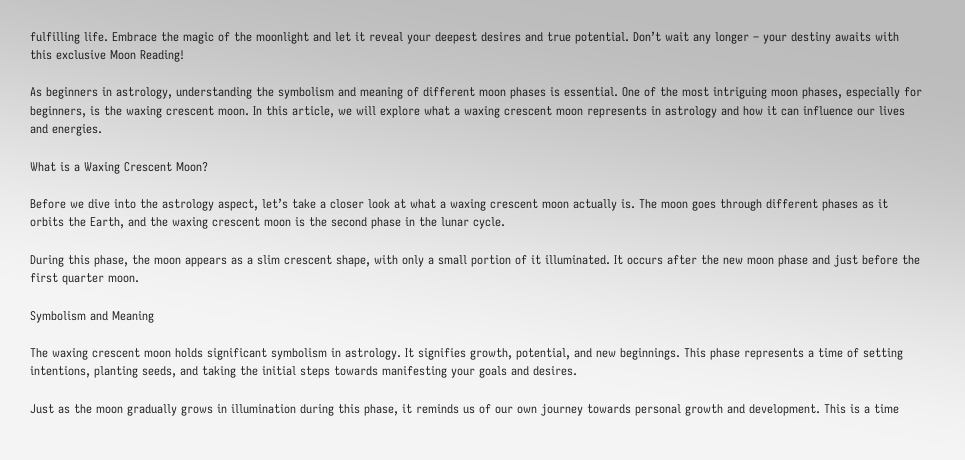fulfilling life. Embrace the magic of the moonlight and let it reveal your deepest desires and true potential. Don’t wait any longer – your destiny awaits with this exclusive Moon Reading!

As beginners in astrology, understanding the symbolism and meaning of different moon phases is essential. One of the most intriguing moon phases, especially for beginners, is the waxing crescent moon. In this article, we will explore what a waxing crescent moon represents in astrology and how it can influence our lives and energies.

What is a Waxing Crescent Moon?

Before we dive into the astrology aspect, let’s take a closer look at what a waxing crescent moon actually is. The moon goes through different phases as it orbits the Earth, and the waxing crescent moon is the second phase in the lunar cycle.

During this phase, the moon appears as a slim crescent shape, with only a small portion of it illuminated. It occurs after the new moon phase and just before the first quarter moon.

Symbolism and Meaning

The waxing crescent moon holds significant symbolism in astrology. It signifies growth, potential, and new beginnings. This phase represents a time of setting intentions, planting seeds, and taking the initial steps towards manifesting your goals and desires.

Just as the moon gradually grows in illumination during this phase, it reminds us of our own journey towards personal growth and development. This is a time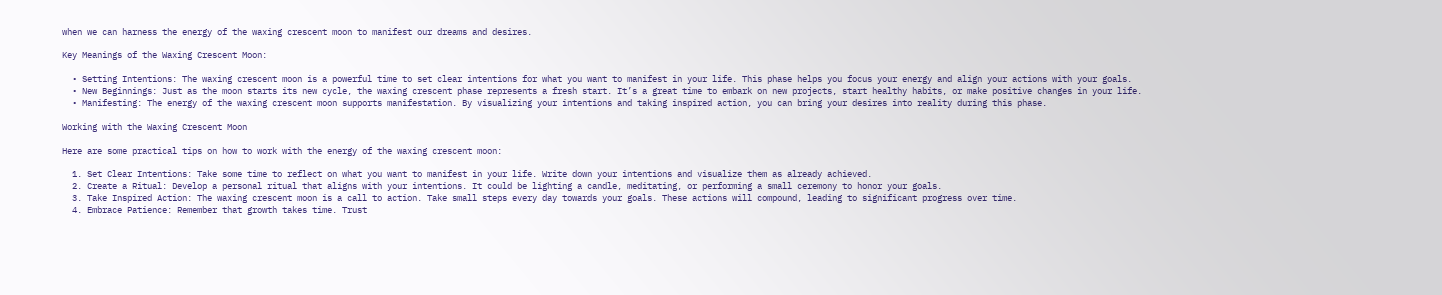when we can harness the energy of the waxing crescent moon to manifest our dreams and desires.

Key Meanings of the Waxing Crescent Moon:

  • Setting Intentions: The waxing crescent moon is a powerful time to set clear intentions for what you want to manifest in your life. This phase helps you focus your energy and align your actions with your goals.
  • New Beginnings: Just as the moon starts its new cycle, the waxing crescent phase represents a fresh start. It’s a great time to embark on new projects, start healthy habits, or make positive changes in your life.
  • Manifesting: The energy of the waxing crescent moon supports manifestation. By visualizing your intentions and taking inspired action, you can bring your desires into reality during this phase.

Working with the Waxing Crescent Moon

Here are some practical tips on how to work with the energy of the waxing crescent moon:

  1. Set Clear Intentions: Take some time to reflect on what you want to manifest in your life. Write down your intentions and visualize them as already achieved.
  2. Create a Ritual: Develop a personal ritual that aligns with your intentions. It could be lighting a candle, meditating, or performing a small ceremony to honor your goals.
  3. Take Inspired Action: The waxing crescent moon is a call to action. Take small steps every day towards your goals. These actions will compound, leading to significant progress over time.
  4. Embrace Patience: Remember that growth takes time. Trust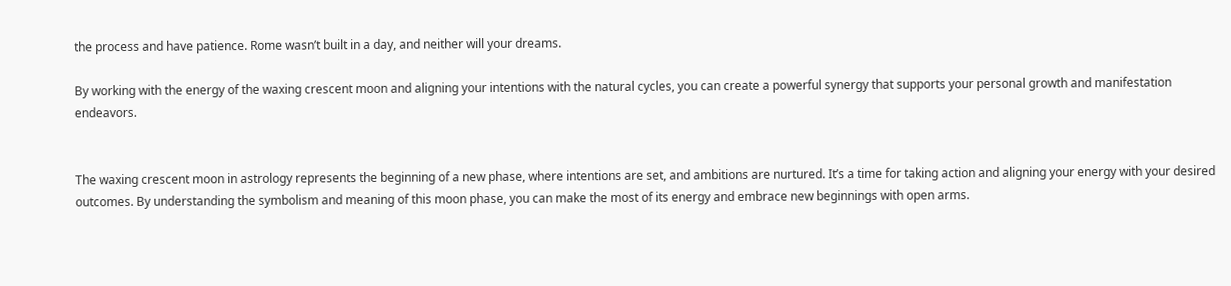the process and have patience. Rome wasn’t built in a day, and neither will your dreams.

By working with the energy of the waxing crescent moon and aligning your intentions with the natural cycles, you can create a powerful synergy that supports your personal growth and manifestation endeavors.


The waxing crescent moon in astrology represents the beginning of a new phase, where intentions are set, and ambitions are nurtured. It’s a time for taking action and aligning your energy with your desired outcomes. By understanding the symbolism and meaning of this moon phase, you can make the most of its energy and embrace new beginnings with open arms.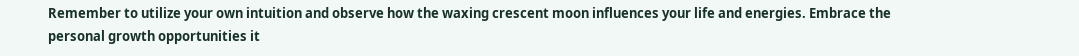Remember to utilize your own intuition and observe how the waxing crescent moon influences your life and energies. Embrace the personal growth opportunities it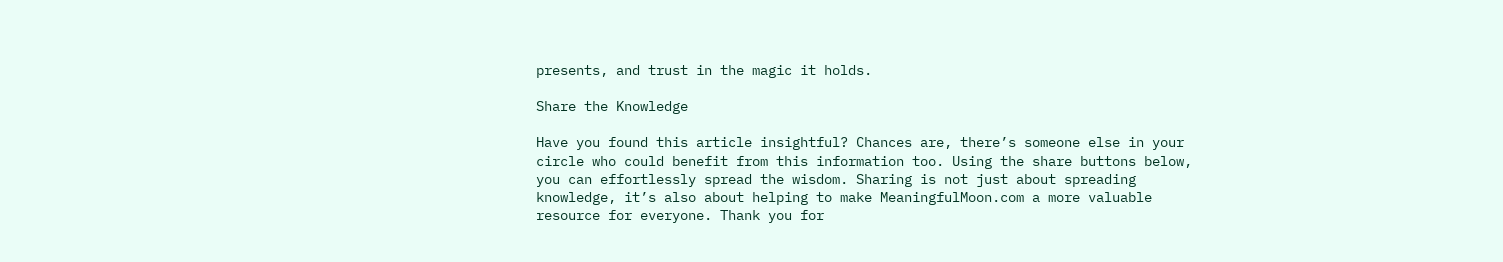presents, and trust in the magic it holds.

Share the Knowledge

Have you found this article insightful? Chances are, there’s someone else in your circle who could benefit from this information too. Using the share buttons below, you can effortlessly spread the wisdom. Sharing is not just about spreading knowledge, it’s also about helping to make MeaningfulMoon.com a more valuable resource for everyone. Thank you for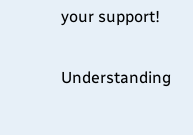your support!

Understanding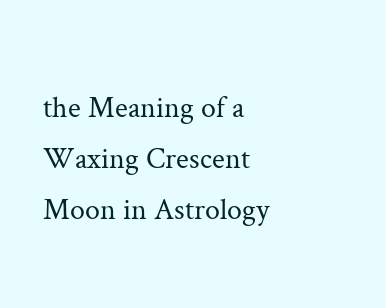the Meaning of a Waxing Crescent Moon in Astrology